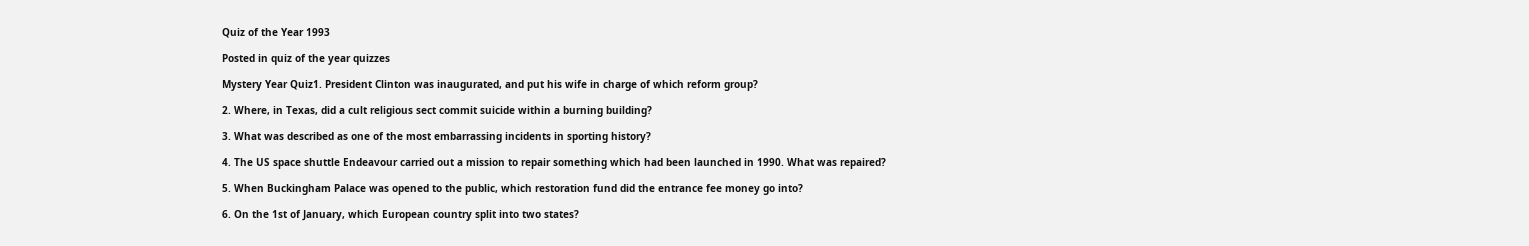Quiz of the Year 1993

Posted in quiz of the year quizzes

Mystery Year Quiz1. President Clinton was inaugurated, and put his wife in charge of which reform group?

2. Where, in Texas, did a cult religious sect commit suicide within a burning building?

3. What was described as one of the most embarrassing incidents in sporting history?

4. The US space shuttle Endeavour carried out a mission to repair something which had been launched in 1990. What was repaired?

5. When Buckingham Palace was opened to the public, which restoration fund did the entrance fee money go into?

6. On the 1st of January, which European country split into two states?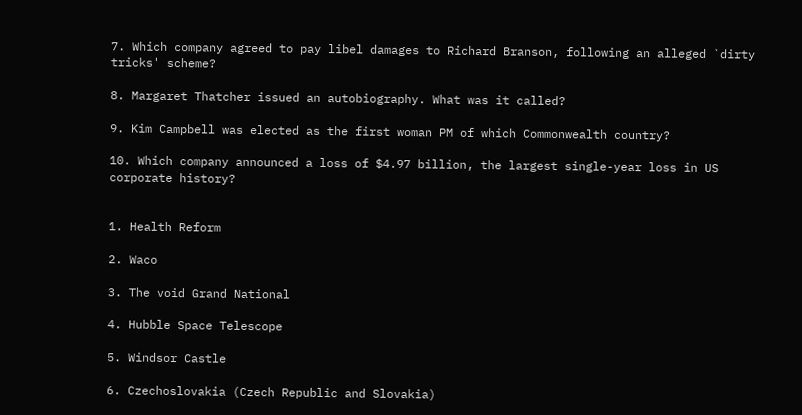7. Which company agreed to pay libel damages to Richard Branson, following an alleged `dirty tricks' scheme?

8. Margaret Thatcher issued an autobiography. What was it called?

9. Kim Campbell was elected as the first woman PM of which Commonwealth country?

10. Which company announced a loss of $4.97 billion, the largest single-year loss in US corporate history?


1. Health Reform

2. Waco

3. The void Grand National

4. Hubble Space Telescope

5. Windsor Castle

6. Czechoslovakia (Czech Republic and Slovakia)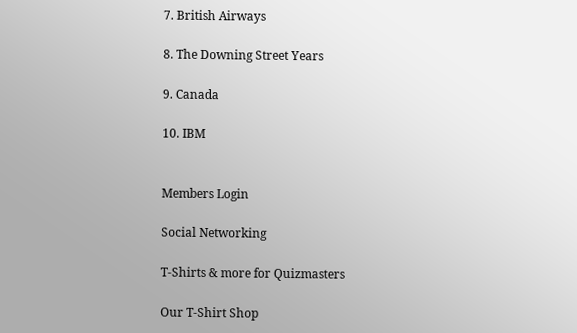7. British Airways

8. The Downing Street Years

9. Canada

10. IBM


Members Login

Social Networking

T-Shirts & more for Quizmasters

Our T-Shirt Shop